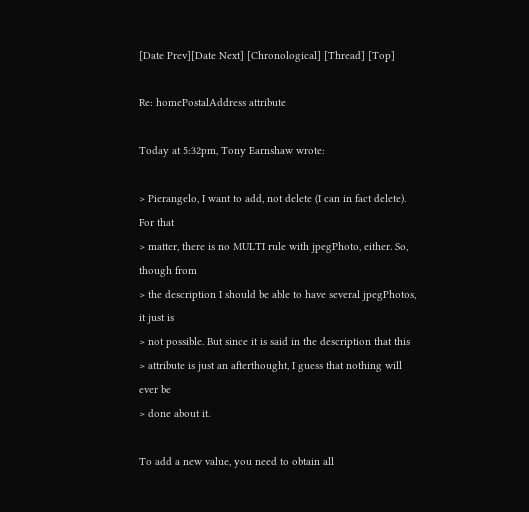[Date Prev][Date Next] [Chronological] [Thread] [Top]

Re: homePostalAddress attribute

Today at 5:32pm, Tony Earnshaw wrote:

> Pierangelo, I want to add, not delete (I can in fact delete). For that
> matter, there is no MULTI rule with jpegPhoto, either. So, though from
> the description I should be able to have several jpegPhotos, it just is
> not possible. But since it is said in the description that this
> attribute is just an afterthought, I guess that nothing will ever be
> done about it.

To add a new value, you need to obtain all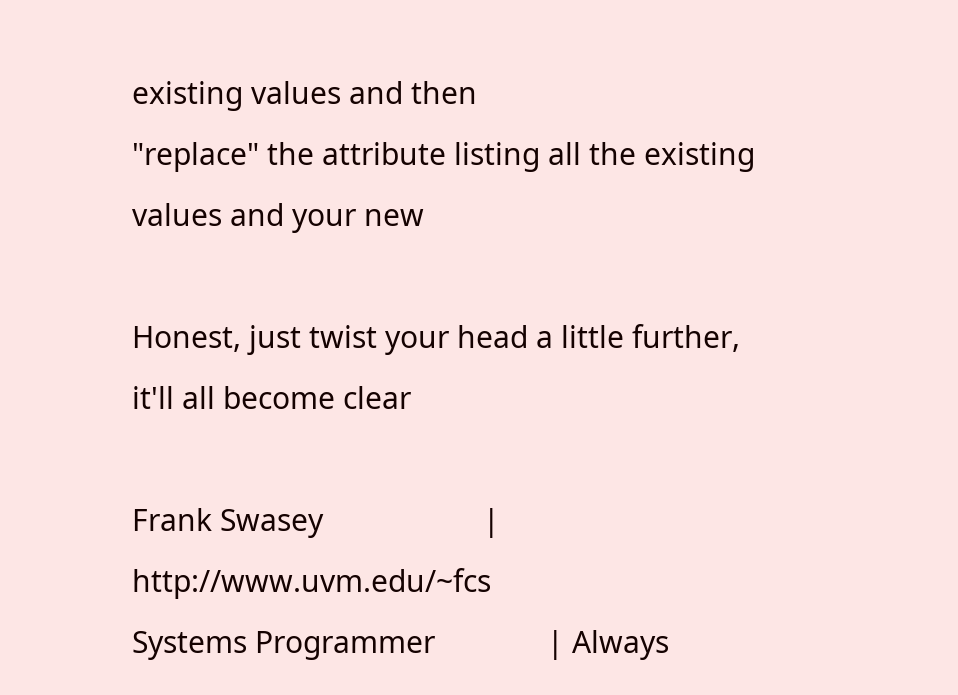existing values and then
"replace" the attribute listing all the existing values and your new

Honest, just twist your head a little further, it'll all become clear

Frank Swasey                    | http://www.uvm.edu/~fcs
Systems Programmer              | Always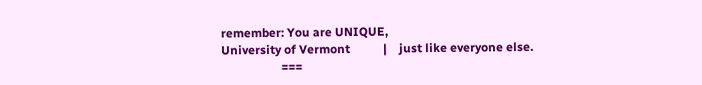remember: You are UNIQUE,
University of Vermont           |    just like everyone else.
                    ===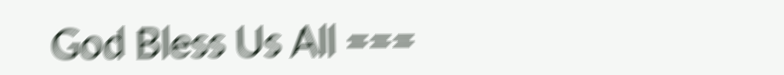God Bless Us All ===